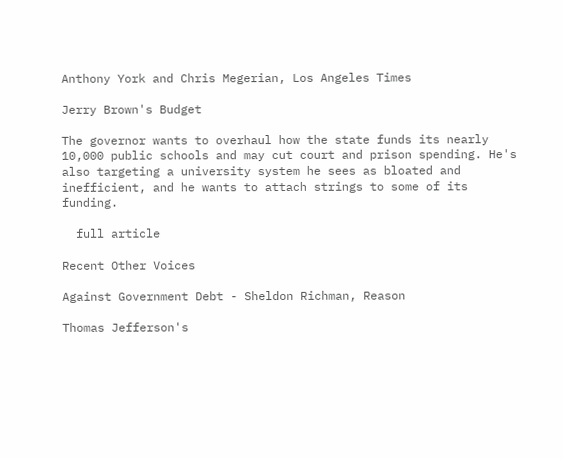Anthony York and Chris Megerian, Los Angeles Times

Jerry Brown's Budget

The governor wants to overhaul how the state funds its nearly 10,000 public schools and may cut court and prison spending. He's also targeting a university system he sees as bloated and inefficient, and he wants to attach strings to some of its funding.

  full article

Recent Other Voices

Against Government Debt - Sheldon Richman, Reason

Thomas Jefferson's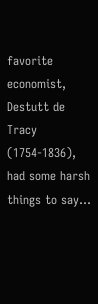favorite economist, Destutt de Tracy (1754-1836), had some harsh things to say...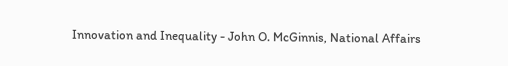Innovation and Inequality - John O. McGinnis, National Affairs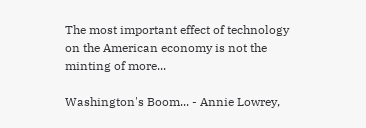The most important effect of technology on the American economy is not the minting of more...

Washington's Boom... - Annie Lowrey,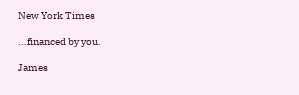New York Times

...financed by you.

James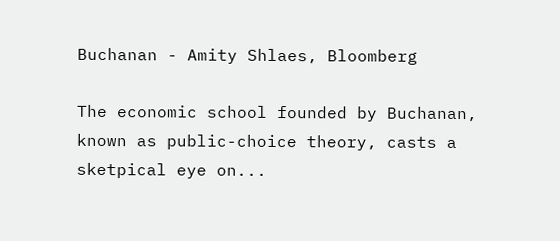Buchanan - Amity Shlaes, Bloomberg

The economic school founded by Buchanan, known as public-choice theory, casts a sketpical eye on...